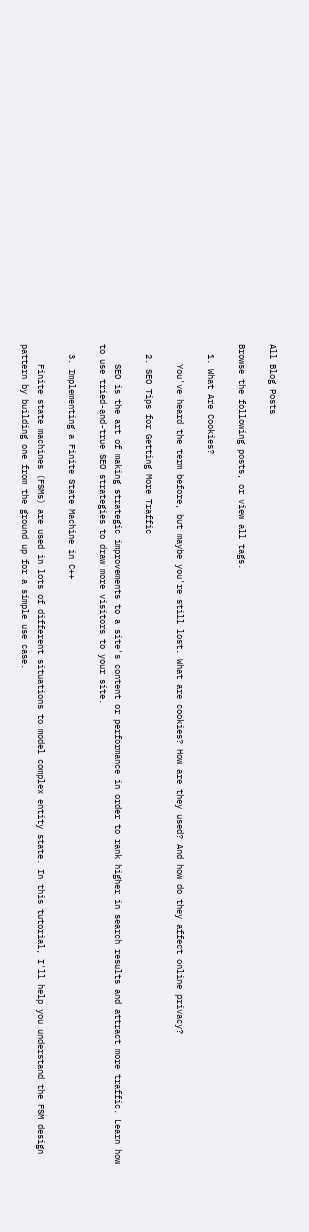All Blog Posts

Browse the following posts, or view all tags.

  1. What Are Cookies?

    You've heard the term before, but maybe you're still lost. What are cookies? How are they used? And how do they affect online privacy?

  2. SEO Tips for Getting More Traffic

    SEO is the art of making strategic improvements to a site's content or performance in order to rank higher in search results and attract more traffic. Learn how to use tried-and-true SEO strategies to draw more visitors to your site.

  3. Implementing a Finite State Machine in C++

    Finite state machines (FSMs) are used in lots of different situations to model complex entity state. In this tutorial, I'll help you understand the FSM design pattern by building one from the ground up for a simple use case.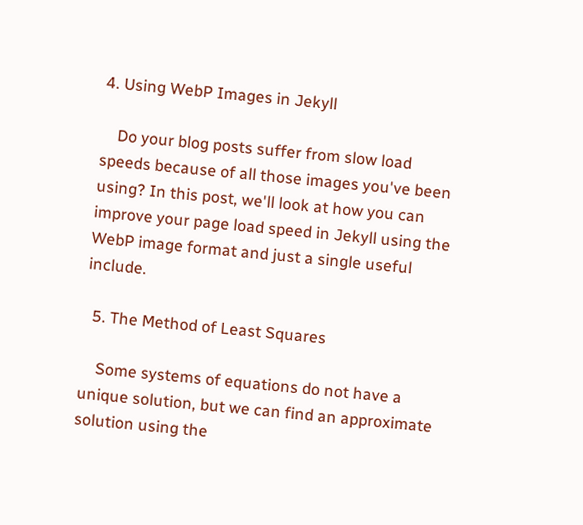4. Using WebP Images in Jekyll

    Do your blog posts suffer from slow load speeds because of all those images you've been using? In this post, we'll look at how you can improve your page load speed in Jekyll using the WebP image format and just a single useful include.

  5. The Method of Least Squares

    Some systems of equations do not have a unique solution, but we can find an approximate solution using the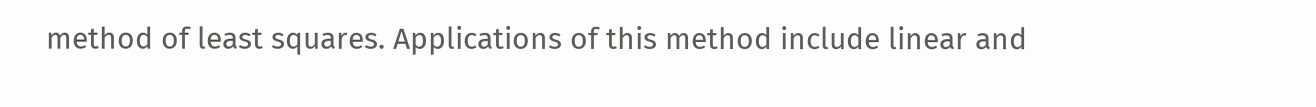method of least squares. Applications of this method include linear and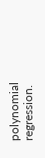polynomial regression.